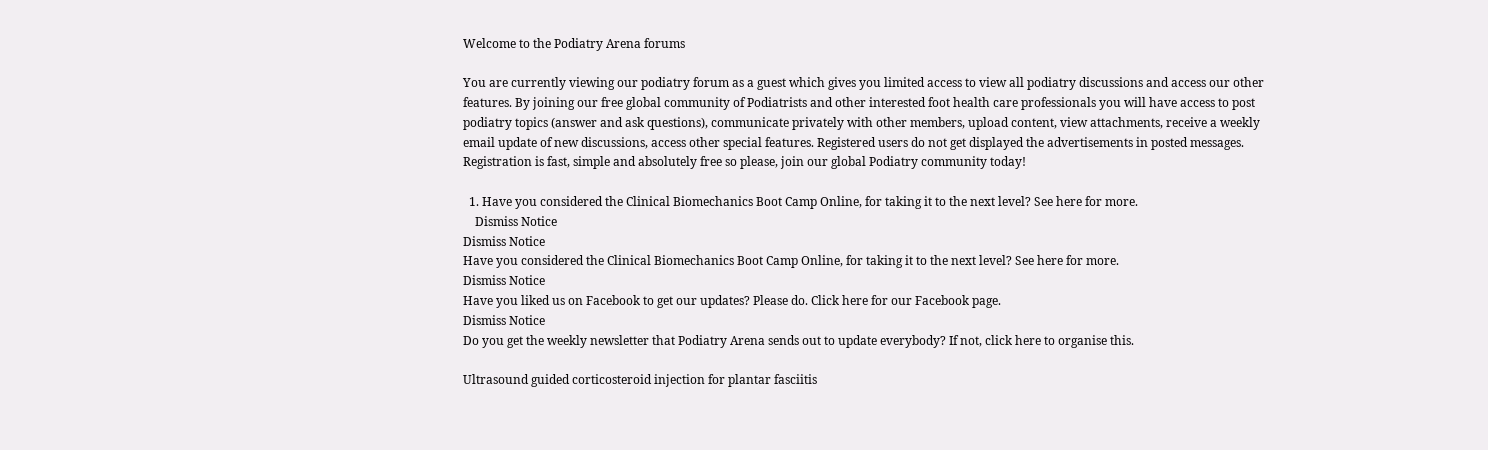Welcome to the Podiatry Arena forums

You are currently viewing our podiatry forum as a guest which gives you limited access to view all podiatry discussions and access our other features. By joining our free global community of Podiatrists and other interested foot health care professionals you will have access to post podiatry topics (answer and ask questions), communicate privately with other members, upload content, view attachments, receive a weekly email update of new discussions, access other special features. Registered users do not get displayed the advertisements in posted messages. Registration is fast, simple and absolutely free so please, join our global Podiatry community today!

  1. Have you considered the Clinical Biomechanics Boot Camp Online, for taking it to the next level? See here for more.
    Dismiss Notice
Dismiss Notice
Have you considered the Clinical Biomechanics Boot Camp Online, for taking it to the next level? See here for more.
Dismiss Notice
Have you liked us on Facebook to get our updates? Please do. Click here for our Facebook page.
Dismiss Notice
Do you get the weekly newsletter that Podiatry Arena sends out to update everybody? If not, click here to organise this.

Ultrasound guided corticosteroid injection for plantar fasciitis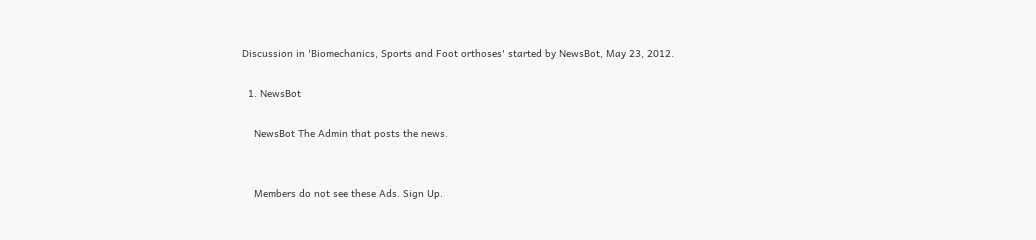Discussion in 'Biomechanics, Sports and Foot orthoses' started by NewsBot, May 23, 2012.

  1. NewsBot

    NewsBot The Admin that posts the news.


    Members do not see these Ads. Sign Up.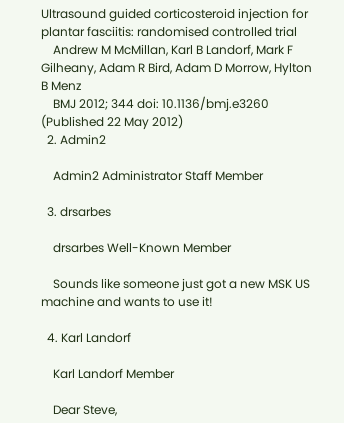Ultrasound guided corticosteroid injection for plantar fasciitis: randomised controlled trial
    Andrew M McMillan, Karl B Landorf, Mark F Gilheany, Adam R Bird, Adam D Morrow, Hylton B Menz
    BMJ 2012; 344 doi: 10.1136/bmj.e3260 (Published 22 May 2012)
  2. Admin2

    Admin2 Administrator Staff Member

  3. drsarbes

    drsarbes Well-Known Member

    Sounds like someone just got a new MSK US machine and wants to use it!

  4. Karl Landorf

    Karl Landorf Member

    Dear Steve,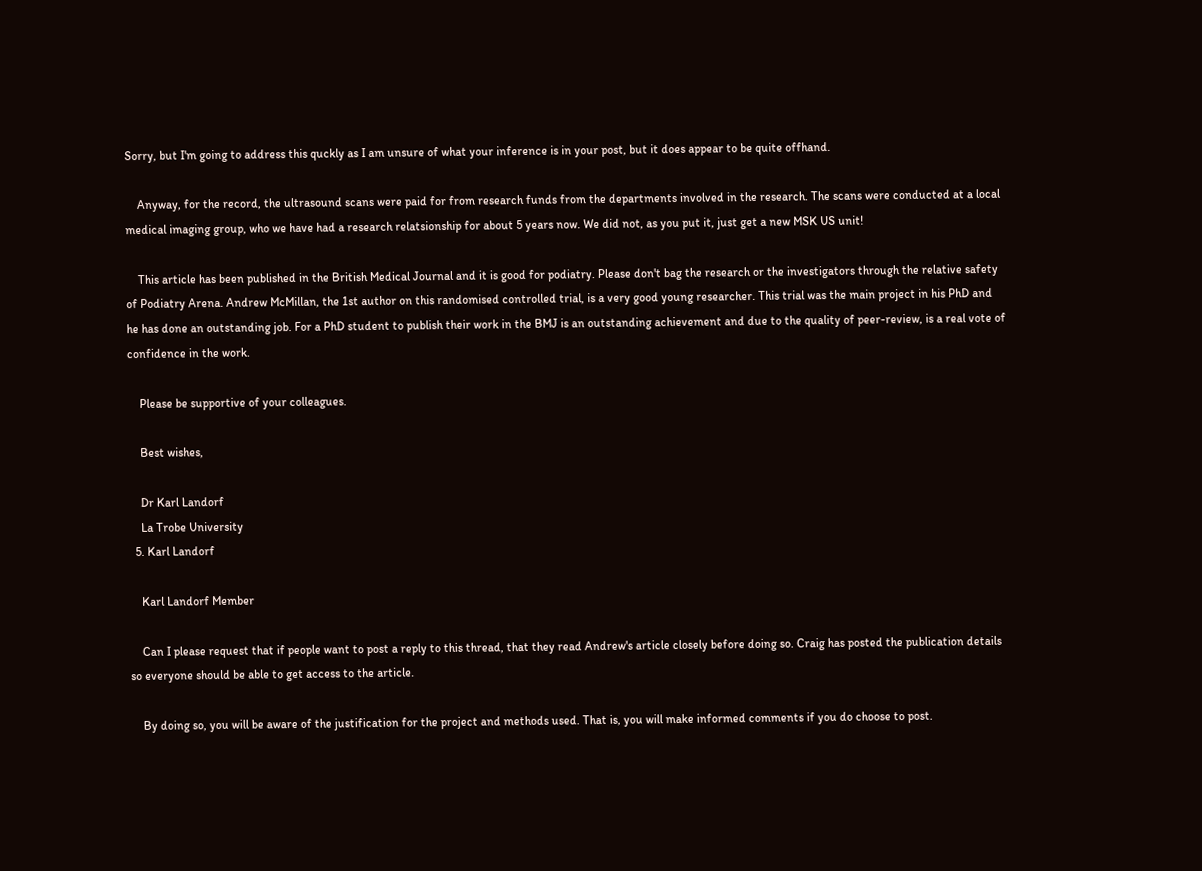Sorry, but I'm going to address this quckly as I am unsure of what your inference is in your post, but it does appear to be quite offhand.

    Anyway, for the record, the ultrasound scans were paid for from research funds from the departments involved in the research. The scans were conducted at a local medical imaging group, who we have had a research relatsionship for about 5 years now. We did not, as you put it, just get a new MSK US unit!

    This article has been published in the British Medical Journal and it is good for podiatry. Please don't bag the research or the investigators through the relative safety of Podiatry Arena. Andrew McMillan, the 1st author on this randomised controlled trial, is a very good young researcher. This trial was the main project in his PhD and he has done an outstanding job. For a PhD student to publish their work in the BMJ is an outstanding achievement and due to the quality of peer-review, is a real vote of confidence in the work.

    Please be supportive of your colleagues.

    Best wishes,

    Dr Karl Landorf
    La Trobe University
  5. Karl Landorf

    Karl Landorf Member

    Can I please request that if people want to post a reply to this thread, that they read Andrew's article closely before doing so. Craig has posted the publication details so everyone should be able to get access to the article.

    By doing so, you will be aware of the justification for the project and methods used. That is, you will make informed comments if you do choose to post.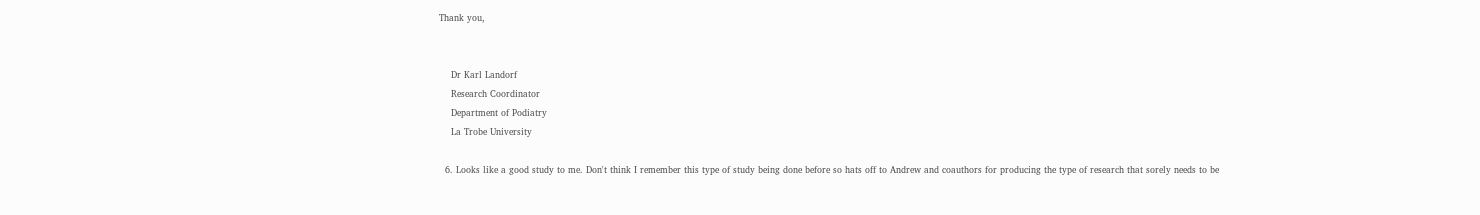Thank you,


    Dr Karl Landorf
    Research Coordinator
    Department of Podiatry
    La Trobe University

  6. Looks like a good study to me. Don't think I remember this type of study being done before so hats off to Andrew and coauthors for producing the type of research that sorely needs to be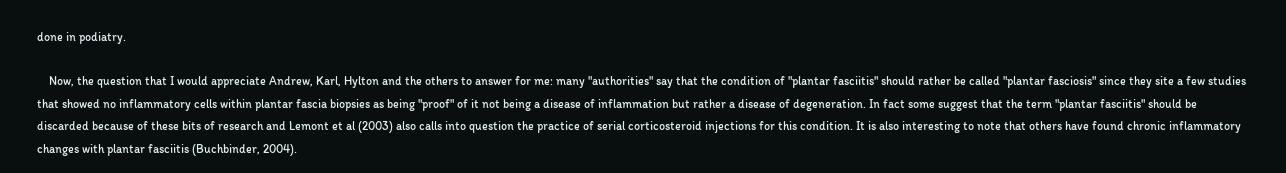done in podiatry.

    Now, the question that I would appreciate Andrew, Karl, Hylton and the others to answer for me: many "authorities" say that the condition of "plantar fasciitis" should rather be called "plantar fasciosis" since they site a few studies that showed no inflammatory cells within plantar fascia biopsies as being "proof" of it not being a disease of inflammation but rather a disease of degeneration. In fact some suggest that the term "plantar fasciitis" should be discarded because of these bits of research and Lemont et al (2003) also calls into question the practice of serial corticosteroid injections for this condition. It is also interesting to note that others have found chronic inflammatory changes with plantar fasciitis (Buchbinder, 2004).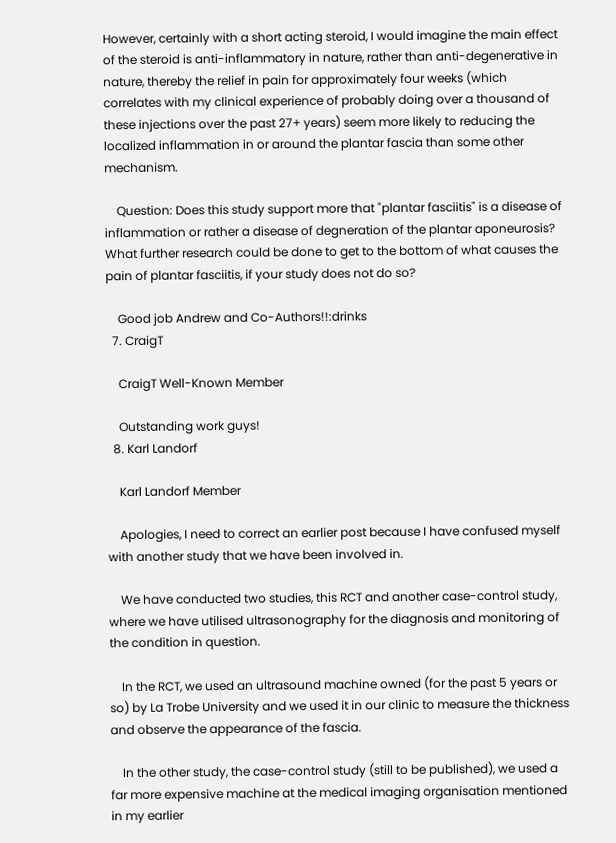However, certainly with a short acting steroid, I would imagine the main effect of the steroid is anti-inflammatory in nature, rather than anti-degenerative in nature, thereby the relief in pain for approximately four weeks (which correlates with my clinical experience of probably doing over a thousand of these injections over the past 27+ years) seem more likely to reducing the localized inflammation in or around the plantar fascia than some other mechanism.

    Question: Does this study support more that "plantar fasciitis" is a disease of inflammation or rather a disease of degneration of the plantar aponeurosis? What further research could be done to get to the bottom of what causes the pain of plantar fasciitis, if your study does not do so?

    Good job Andrew and Co-Authors!!:drinks
  7. CraigT

    CraigT Well-Known Member

    Outstanding work guys!
  8. Karl Landorf

    Karl Landorf Member

    Apologies, I need to correct an earlier post because I have confused myself with another study that we have been involved in.

    We have conducted two studies, this RCT and another case-control study, where we have utilised ultrasonography for the diagnosis and monitoring of the condition in question.

    In the RCT, we used an ultrasound machine owned (for the past 5 years or so) by La Trobe University and we used it in our clinic to measure the thickness and observe the appearance of the fascia.

    In the other study, the case-control study (still to be published), we used a far more expensive machine at the medical imaging organisation mentioned in my earlier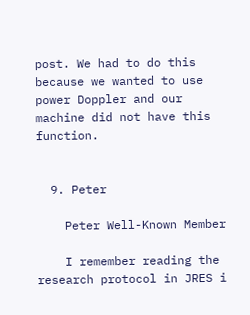post. We had to do this because we wanted to use power Doppler and our machine did not have this function.


  9. Peter

    Peter Well-Known Member

    I remember reading the research protocol in JRES i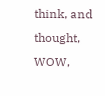think, and thought, WOW,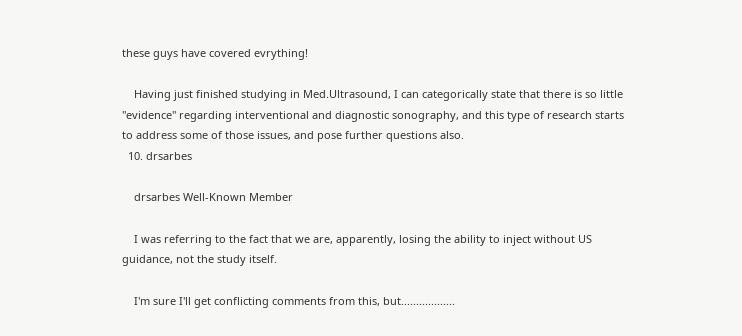these guys have covered evrything!

    Having just finished studying in Med.Ultrasound, I can categorically state that there is so little "evidence" regarding interventional and diagnostic sonography, and this type of research starts to address some of those issues, and pose further questions also.
  10. drsarbes

    drsarbes Well-Known Member

    I was referring to the fact that we are, apparently, losing the ability to inject without US guidance, not the study itself.

    I'm sure I'll get conflicting comments from this, but..................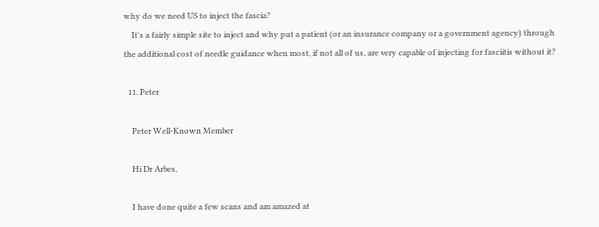why do we need US to inject the fascia?
    It's a fairly simple site to inject and why put a patient (or an insurance company or a government agency) through the additional cost of needle guidance when most, if not all of us, are very capable of injecting for fasciitis without it?

  11. Peter

    Peter Well-Known Member

    Hi Dr Arbes,

    I have done quite a few scans and am amazed at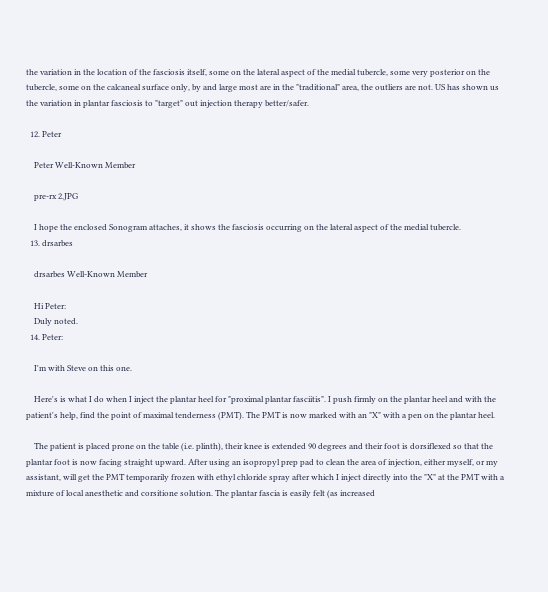the variation in the location of the fasciosis itself, some on the lateral aspect of the medial tubercle, some very posterior on the tubercle, some on the calcaneal surface only, by and large most are in the "traditional" area, the outliers are not. US has shown us the variation in plantar fasciosis to "target" out injection therapy better/safer.

  12. Peter

    Peter Well-Known Member

    pre-rx 2.JPG

    I hope the enclosed Sonogram attaches, it shows the fasciosis occurring on the lateral aspect of the medial tubercle.
  13. drsarbes

    drsarbes Well-Known Member

    Hi Peter:
    Duly noted.
  14. Peter:

    I'm with Steve on this one.

    Here's is what I do when I inject the plantar heel for "proximal plantar fasciitis". I push firmly on the plantar heel and with the patient's help, find the point of maximal tenderness (PMT). The PMT is now marked with an "X" with a pen on the plantar heel.

    The patient is placed prone on the table (i.e. plinth), their knee is extended 90 degrees and their foot is dorsiflexed so that the plantar foot is now facing straight upward. After using an isopropyl prep pad to clean the area of injection, either myself, or my assistant, will get the PMT temporarily frozen with ethyl chloride spray after which I inject directly into the "X" at the PMT with a mixture of local anesthetic and corsitione solution. The plantar fascia is easily felt (as increased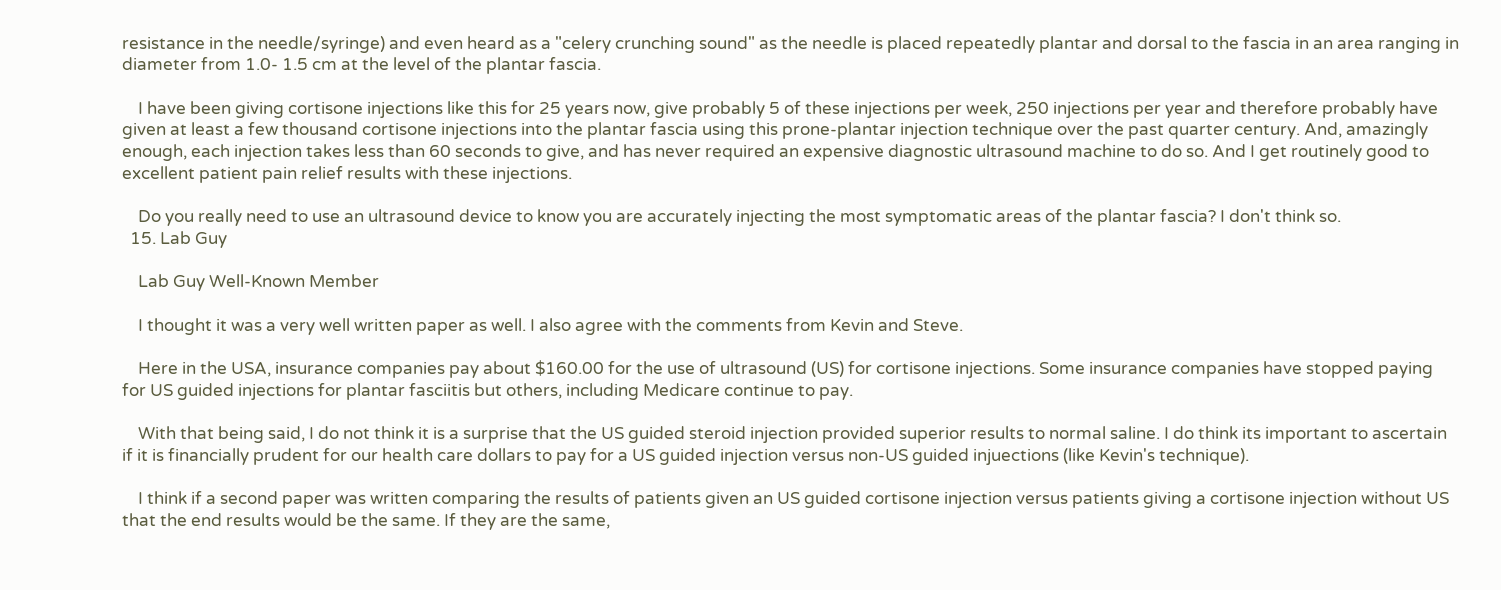resistance in the needle/syringe) and even heard as a "celery crunching sound" as the needle is placed repeatedly plantar and dorsal to the fascia in an area ranging in diameter from 1.0- 1.5 cm at the level of the plantar fascia.

    I have been giving cortisone injections like this for 25 years now, give probably 5 of these injections per week, 250 injections per year and therefore probably have given at least a few thousand cortisone injections into the plantar fascia using this prone-plantar injection technique over the past quarter century. And, amazingly enough, each injection takes less than 60 seconds to give, and has never required an expensive diagnostic ultrasound machine to do so. And I get routinely good to excellent patient pain relief results with these injections.

    Do you really need to use an ultrasound device to know you are accurately injecting the most symptomatic areas of the plantar fascia? I don't think so.
  15. Lab Guy

    Lab Guy Well-Known Member

    I thought it was a very well written paper as well. I also agree with the comments from Kevin and Steve.

    Here in the USA, insurance companies pay about $160.00 for the use of ultrasound (US) for cortisone injections. Some insurance companies have stopped paying for US guided injections for plantar fasciitis but others, including Medicare continue to pay.

    With that being said, I do not think it is a surprise that the US guided steroid injection provided superior results to normal saline. I do think its important to ascertain if it is financially prudent for our health care dollars to pay for a US guided injection versus non-US guided injuections (like Kevin's technique).

    I think if a second paper was written comparing the results of patients given an US guided cortisone injection versus patients giving a cortisone injection without US that the end results would be the same. If they are the same,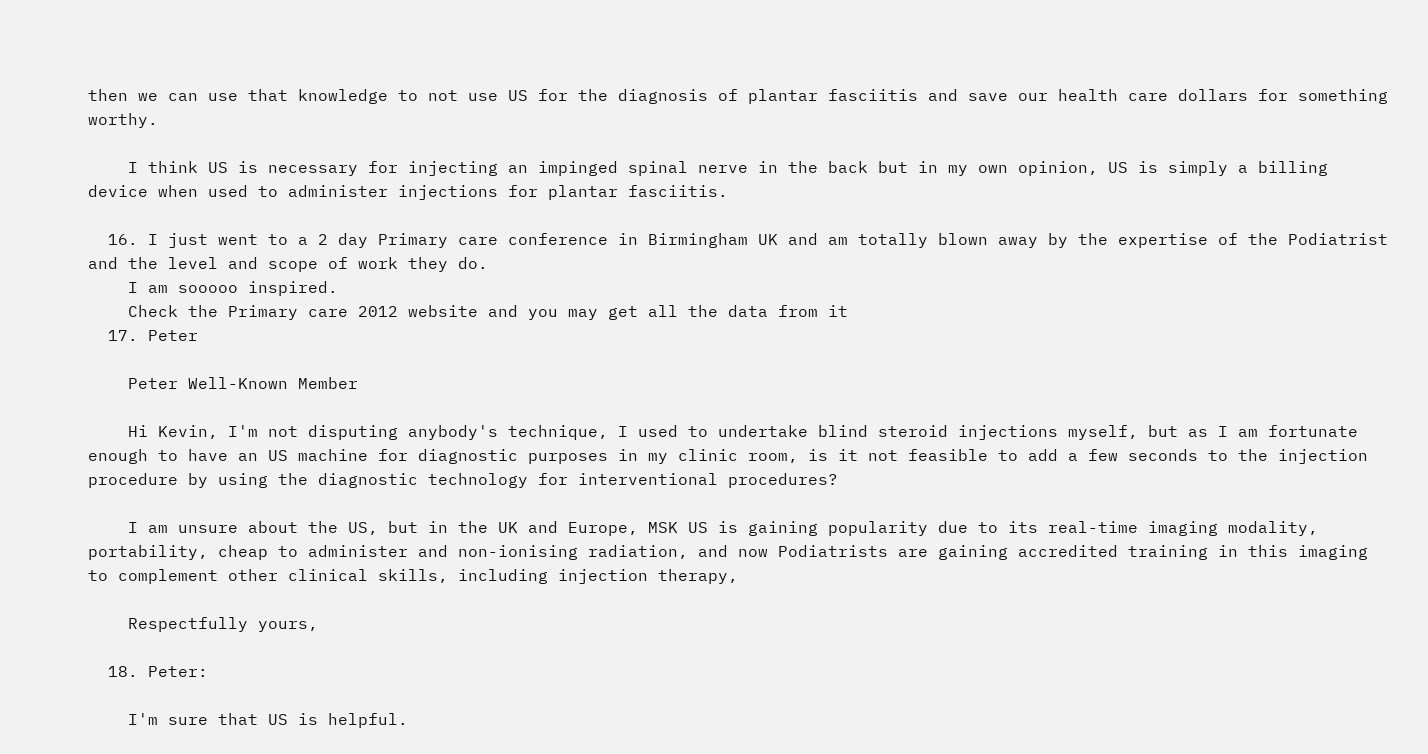then we can use that knowledge to not use US for the diagnosis of plantar fasciitis and save our health care dollars for something worthy.

    I think US is necessary for injecting an impinged spinal nerve in the back but in my own opinion, US is simply a billing device when used to administer injections for plantar fasciitis.

  16. I just went to a 2 day Primary care conference in Birmingham UK and am totally blown away by the expertise of the Podiatrist and the level and scope of work they do.
    I am sooooo inspired.
    Check the Primary care 2012 website and you may get all the data from it
  17. Peter

    Peter Well-Known Member

    Hi Kevin, I'm not disputing anybody's technique, I used to undertake blind steroid injections myself, but as I am fortunate enough to have an US machine for diagnostic purposes in my clinic room, is it not feasible to add a few seconds to the injection procedure by using the diagnostic technology for interventional procedures?

    I am unsure about the US, but in the UK and Europe, MSK US is gaining popularity due to its real-time imaging modality, portability, cheap to administer and non-ionising radiation, and now Podiatrists are gaining accredited training in this imaging to complement other clinical skills, including injection therapy,

    Respectfully yours,

  18. Peter:

    I'm sure that US is helpful.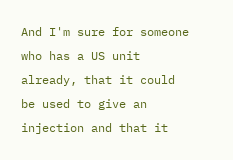And I'm sure for someone who has a US unit already, that it could be used to give an injection and that it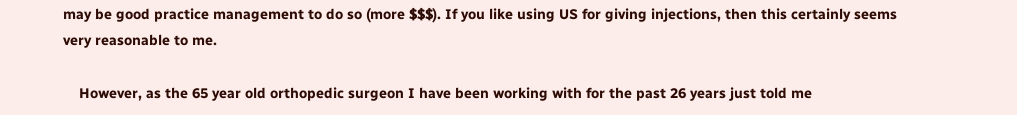may be good practice management to do so (more $$$). If you like using US for giving injections, then this certainly seems very reasonable to me.

    However, as the 65 year old orthopedic surgeon I have been working with for the past 26 years just told me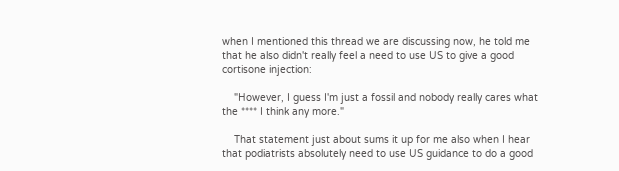when I mentioned this thread we are discussing now, he told me that he also didn't really feel a need to use US to give a good cortisone injection:

    "However, I guess I'm just a fossil and nobody really cares what the **** I think any more."

    That statement just about sums it up for me also when I hear that podiatrists absolutely need to use US guidance to do a good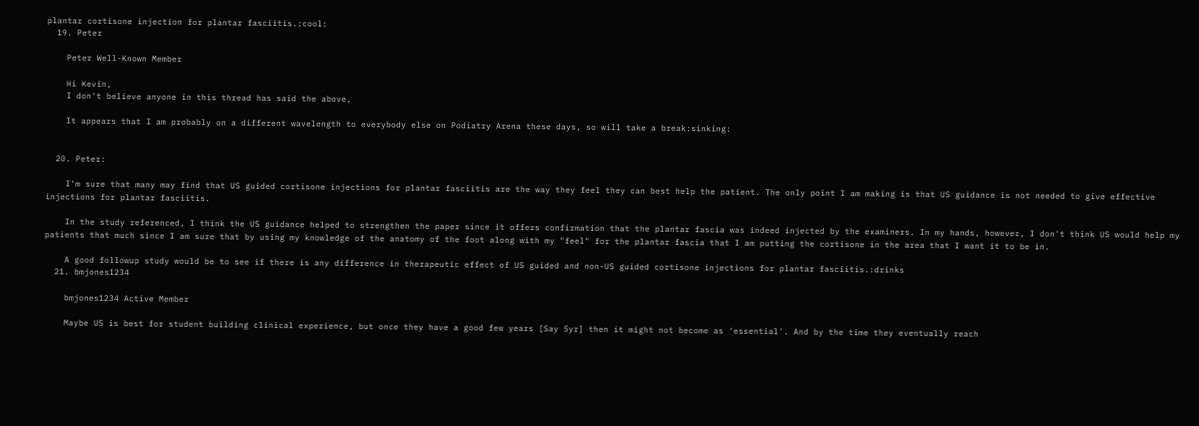plantar cortisone injection for plantar fasciitis.:cool:
  19. Peter

    Peter Well-Known Member

    Hi Kevin,
    I don't believe anyone in this thread has said the above,

    It appears that I am probably on a different wavelength to everybody else on Podiatry Arena these days, so will take a break:sinking:


  20. Peter:

    I'm sure that many may find that US guided cortisone injections for plantar fasciitis are the way they feel they can best help the patient. The only point I am making is that US guidance is not needed to give effective injections for plantar fasciitis.

    In the study referenced, I think the US guidance helped to strengthen the paper since it offers confirmation that the plantar fascia was indeed injected by the examiners. In my hands, however, I don't think US would help my patients that much since I am sure that by using my knowledge of the anatomy of the foot along with my "feel" for the plantar fascia that I am putting the cortisone in the area that I want it to be in.

    A good followup study would be to see if there is any difference in therapeutic effect of US guided and non-US guided cortisone injections for plantar fasciitis.:drinks
  21. bmjones1234

    bmjones1234 Active Member

    Maybe US is best for student building clinical experience, but once they have a good few years [Say 5yr] then it might not become as 'essential'. And by the time they eventually reach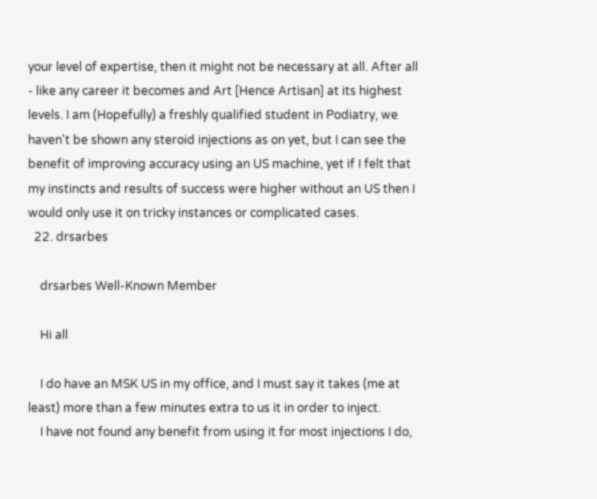your level of expertise, then it might not be necessary at all. After all - like any career it becomes and Art [Hence Artisan] at its highest levels. I am (Hopefully) a freshly qualified student in Podiatry, we haven't be shown any steroid injections as on yet, but I can see the benefit of improving accuracy using an US machine, yet if I felt that my instincts and results of success were higher without an US then I would only use it on tricky instances or complicated cases.
  22. drsarbes

    drsarbes Well-Known Member

    Hi all

    I do have an MSK US in my office, and I must say it takes (me at least) more than a few minutes extra to us it in order to inject.
    I have not found any benefit from using it for most injections I do,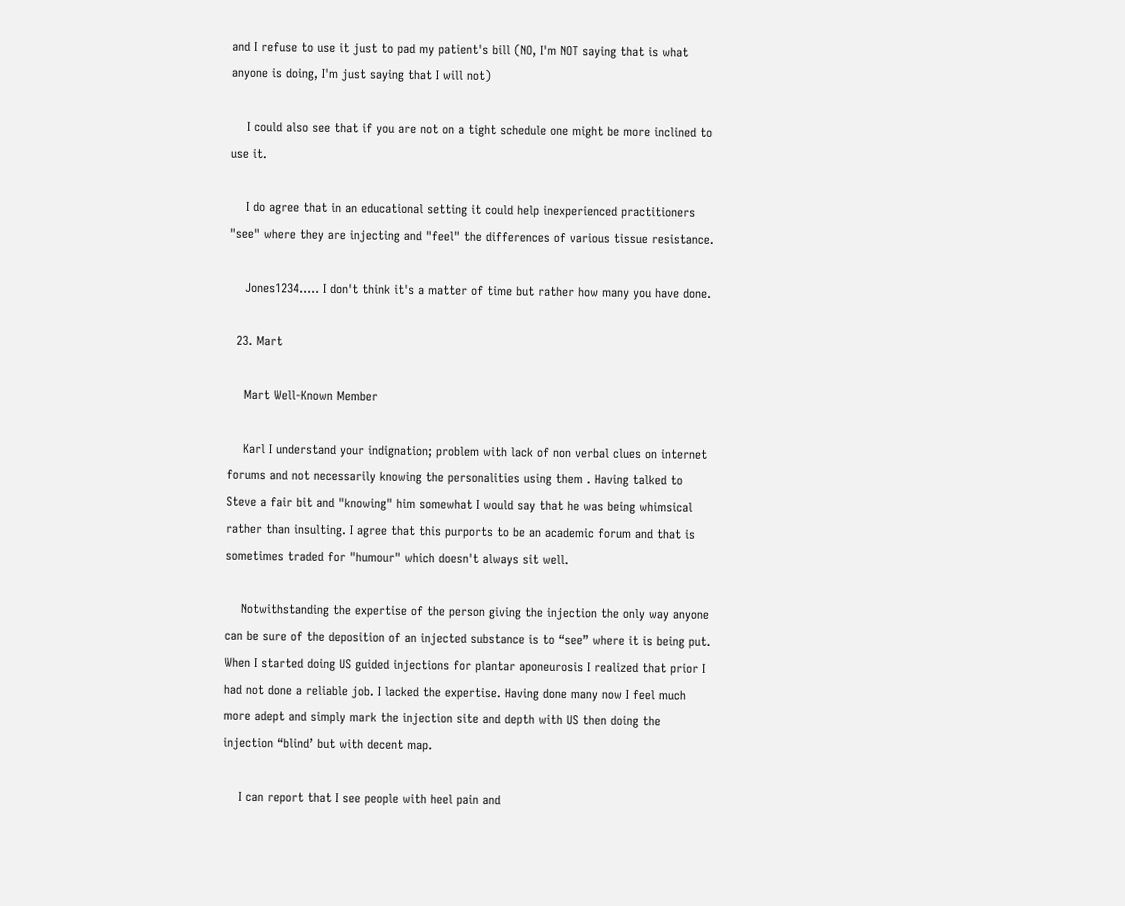and I refuse to use it just to pad my patient's bill (NO, I'm NOT saying that is what anyone is doing, I'm just saying that I will not)

    I could also see that if you are not on a tight schedule one might be more inclined to use it.

    I do agree that in an educational setting it could help inexperienced practitioners "see" where they are injecting and "feel" the differences of various tissue resistance.

    Jones1234..... I don't think it's a matter of time but rather how many you have done.

  23. Mart

    Mart Well-Known Member

    Karl I understand your indignation; problem with lack of non verbal clues on internet forums and not necessarily knowing the personalities using them . Having talked to Steve a fair bit and "knowing" him somewhat I would say that he was being whimsical rather than insulting. I agree that this purports to be an academic forum and that is sometimes traded for "humour" which doesn't always sit well.

    Notwithstanding the expertise of the person giving the injection the only way anyone can be sure of the deposition of an injected substance is to “see” where it is being put. When I started doing US guided injections for plantar aponeurosis I realized that prior I had not done a reliable job. I lacked the expertise. Having done many now I feel much more adept and simply mark the injection site and depth with US then doing the injection “blind’ but with decent map.

    I can report that I see people with heel pain and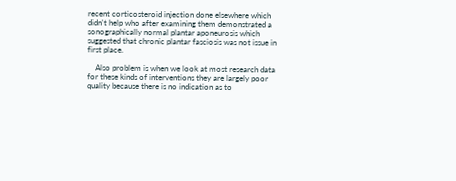recent corticosteroid injection done elsewhere which didn't help who after examining them demonstrated a sonographically normal plantar aponeurosis which suggested that chronic plantar fasciosis was not issue in first place.

    Also problem is when we look at most research data for these kinds of interventions they are largely poor quality because there is no indication as to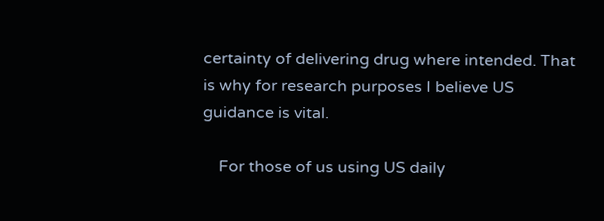certainty of delivering drug where intended. That is why for research purposes I believe US guidance is vital.

    For those of us using US daily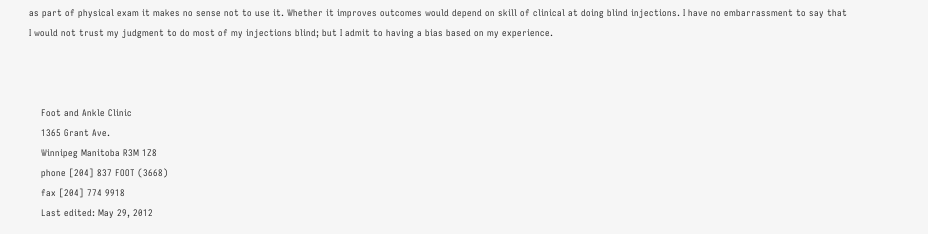as part of physical exam it makes no sense not to use it. Whether it improves outcomes would depend on skill of clinical at doing blind injections. I have no embarrassment to say that I would not trust my judgment to do most of my injections blind; but I admit to having a bias based on my experience.



    Foot and Ankle Clinic
    1365 Grant Ave.
    Winnipeg Manitoba R3M 1Z8
    phone [204] 837 FOOT (3668)
    fax [204] 774 9918
    Last edited: May 29, 2012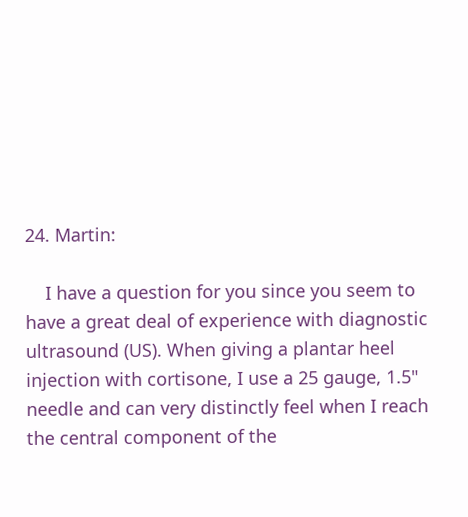24. Martin:

    I have a question for you since you seem to have a great deal of experience with diagnostic ultrasound (US). When giving a plantar heel injection with cortisone, I use a 25 gauge, 1.5" needle and can very distinctly feel when I reach the central component of the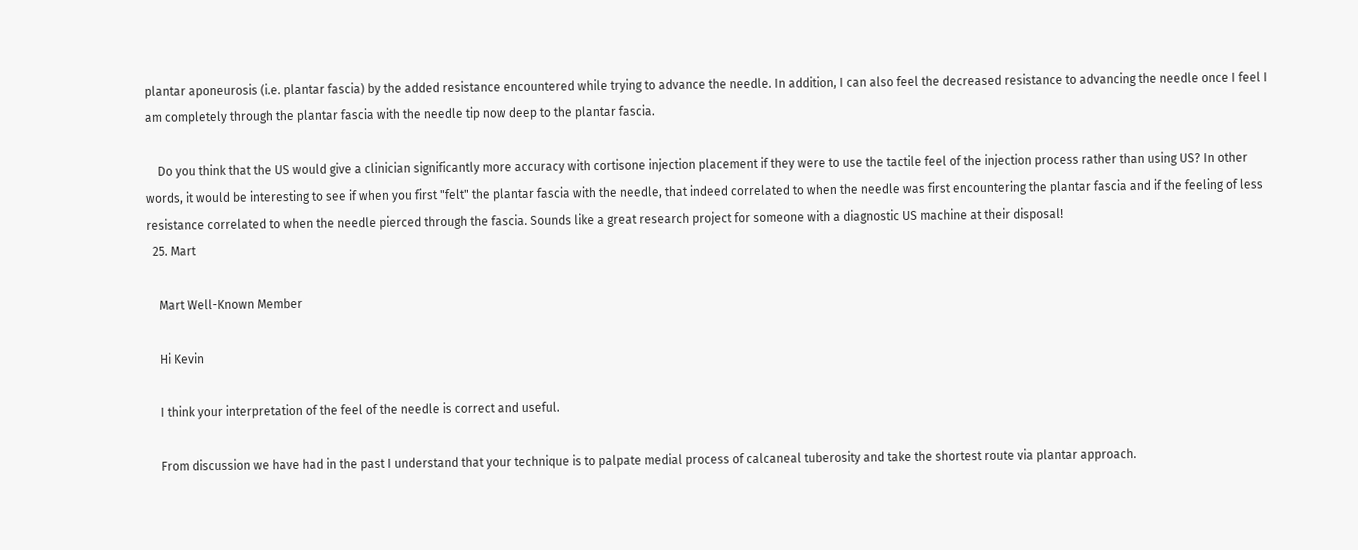plantar aponeurosis (i.e. plantar fascia) by the added resistance encountered while trying to advance the needle. In addition, I can also feel the decreased resistance to advancing the needle once I feel I am completely through the plantar fascia with the needle tip now deep to the plantar fascia.

    Do you think that the US would give a clinician significantly more accuracy with cortisone injection placement if they were to use the tactile feel of the injection process rather than using US? In other words, it would be interesting to see if when you first "felt" the plantar fascia with the needle, that indeed correlated to when the needle was first encountering the plantar fascia and if the feeling of less resistance correlated to when the needle pierced through the fascia. Sounds like a great research project for someone with a diagnostic US machine at their disposal!
  25. Mart

    Mart Well-Known Member

    Hi Kevin

    I think your interpretation of the feel of the needle is correct and useful.

    From discussion we have had in the past I understand that your technique is to palpate medial process of calcaneal tuberosity and take the shortest route via plantar approach.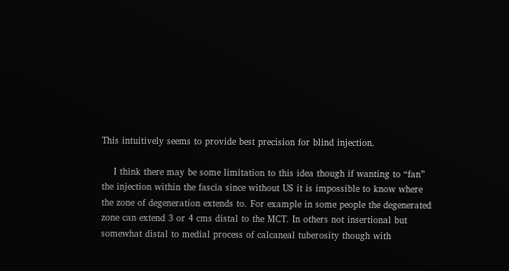This intuitively seems to provide best precision for blind injection.

    I think there may be some limitation to this idea though if wanting to “fan” the injection within the fascia since without US it is impossible to know where the zone of degeneration extends to. For example in some people the degenerated zone can extend 3 or 4 cms distal to the MCT. In others not insertional but somewhat distal to medial process of calcaneal tuberosity though with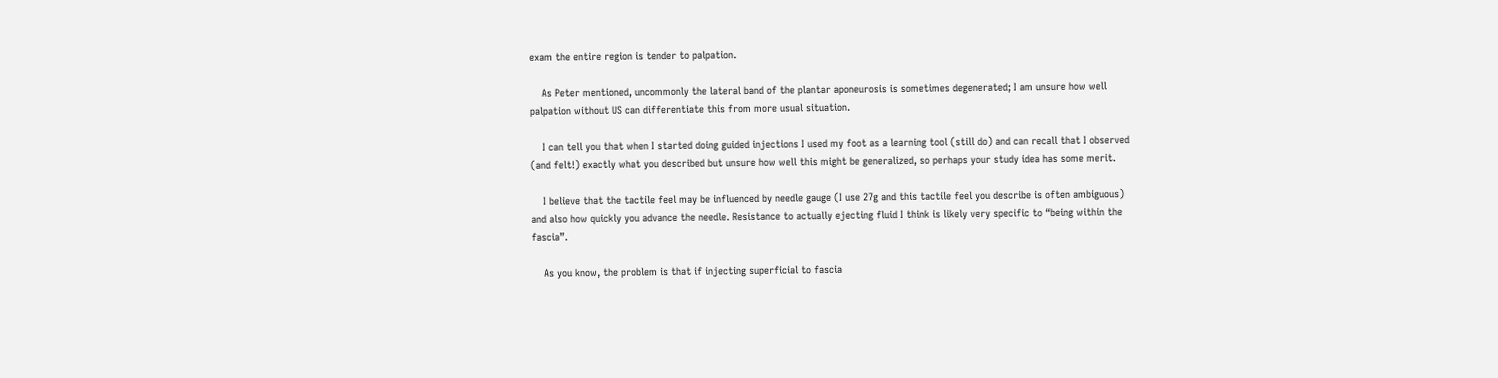exam the entire region is tender to palpation.

    As Peter mentioned, uncommonly the lateral band of the plantar aponeurosis is sometimes degenerated; I am unsure how well palpation without US can differentiate this from more usual situation.

    I can tell you that when I started doing guided injections I used my foot as a learning tool (still do) and can recall that I observed (and felt!) exactly what you described but unsure how well this might be generalized, so perhaps your study idea has some merit.

    I believe that the tactile feel may be influenced by needle gauge (I use 27g and this tactile feel you describe is often ambiguous) and also how quickly you advance the needle. Resistance to actually ejecting fluid I think is likely very specific to “being within the fascia”.

    As you know, the problem is that if injecting superficial to fascia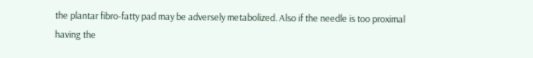the plantar fibro-fatty pad may be adversely metabolized. Also if the needle is too proximal having the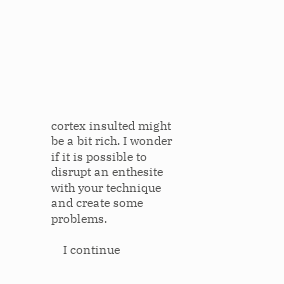cortex insulted might be a bit rich. I wonder if it is possible to disrupt an enthesite with your technique and create some problems.

    I continue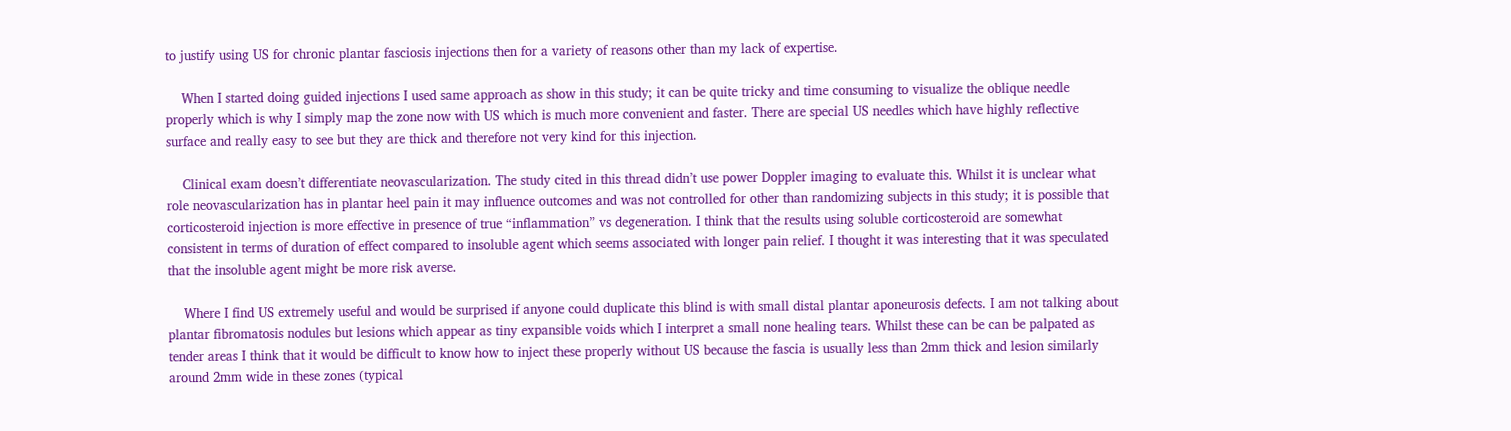to justify using US for chronic plantar fasciosis injections then for a variety of reasons other than my lack of expertise.

    When I started doing guided injections I used same approach as show in this study; it can be quite tricky and time consuming to visualize the oblique needle properly which is why I simply map the zone now with US which is much more convenient and faster. There are special US needles which have highly reflective surface and really easy to see but they are thick and therefore not very kind for this injection.

    Clinical exam doesn’t differentiate neovascularization. The study cited in this thread didn’t use power Doppler imaging to evaluate this. Whilst it is unclear what role neovascularization has in plantar heel pain it may influence outcomes and was not controlled for other than randomizing subjects in this study; it is possible that corticosteroid injection is more effective in presence of true “inflammation” vs degeneration. I think that the results using soluble corticosteroid are somewhat consistent in terms of duration of effect compared to insoluble agent which seems associated with longer pain relief. I thought it was interesting that it was speculated that the insoluble agent might be more risk averse.

    Where I find US extremely useful and would be surprised if anyone could duplicate this blind is with small distal plantar aponeurosis defects. I am not talking about plantar fibromatosis nodules but lesions which appear as tiny expansible voids which I interpret a small none healing tears. Whilst these can be can be palpated as tender areas I think that it would be difficult to know how to inject these properly without US because the fascia is usually less than 2mm thick and lesion similarly around 2mm wide in these zones (typical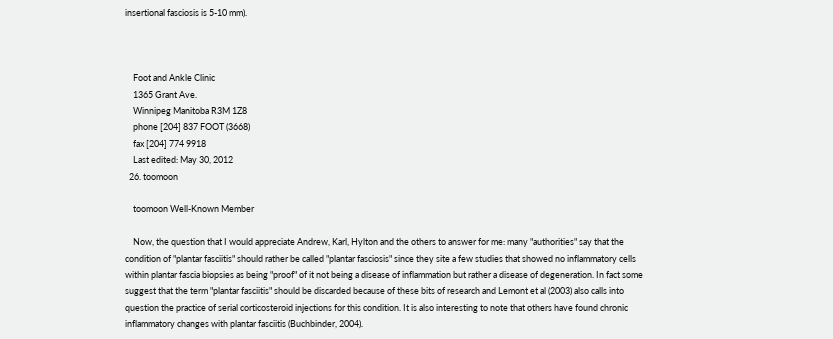insertional fasciosis is 5-10 mm).



    Foot and Ankle Clinic
    1365 Grant Ave.
    Winnipeg Manitoba R3M 1Z8
    phone [204] 837 FOOT (3668)
    fax [204] 774 9918
    Last edited: May 30, 2012
  26. toomoon

    toomoon Well-Known Member

    Now, the question that I would appreciate Andrew, Karl, Hylton and the others to answer for me: many "authorities" say that the condition of "plantar fasciitis" should rather be called "plantar fasciosis" since they site a few studies that showed no inflammatory cells within plantar fascia biopsies as being "proof" of it not being a disease of inflammation but rather a disease of degeneration. In fact some suggest that the term "plantar fasciitis" should be discarded because of these bits of research and Lemont et al (2003) also calls into question the practice of serial corticosteroid injections for this condition. It is also interesting to note that others have found chronic inflammatory changes with plantar fasciitis (Buchbinder, 2004).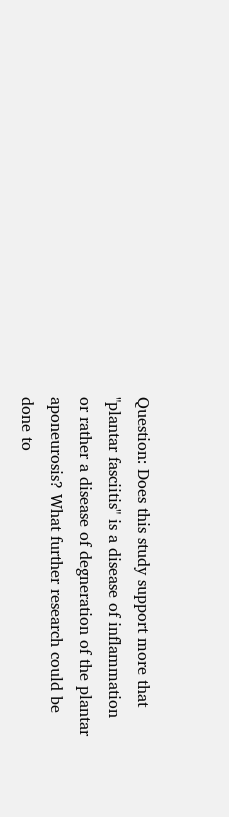Question: Does this study support more that "plantar fasciitis" is a disease of inflammation or rather a disease of degneration of the plantar aponeurosis? What further research could be done to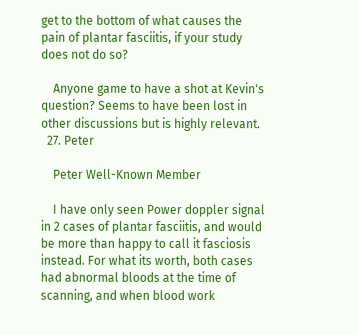get to the bottom of what causes the pain of plantar fasciitis, if your study does not do so?

    Anyone game to have a shot at Kevin's question? Seems to have been lost in other discussions but is highly relevant.
  27. Peter

    Peter Well-Known Member

    I have only seen Power doppler signal in 2 cases of plantar fasciitis, and would be more than happy to call it fasciosis instead. For what its worth, both cases had abnormal bloods at the time of scanning, and when blood work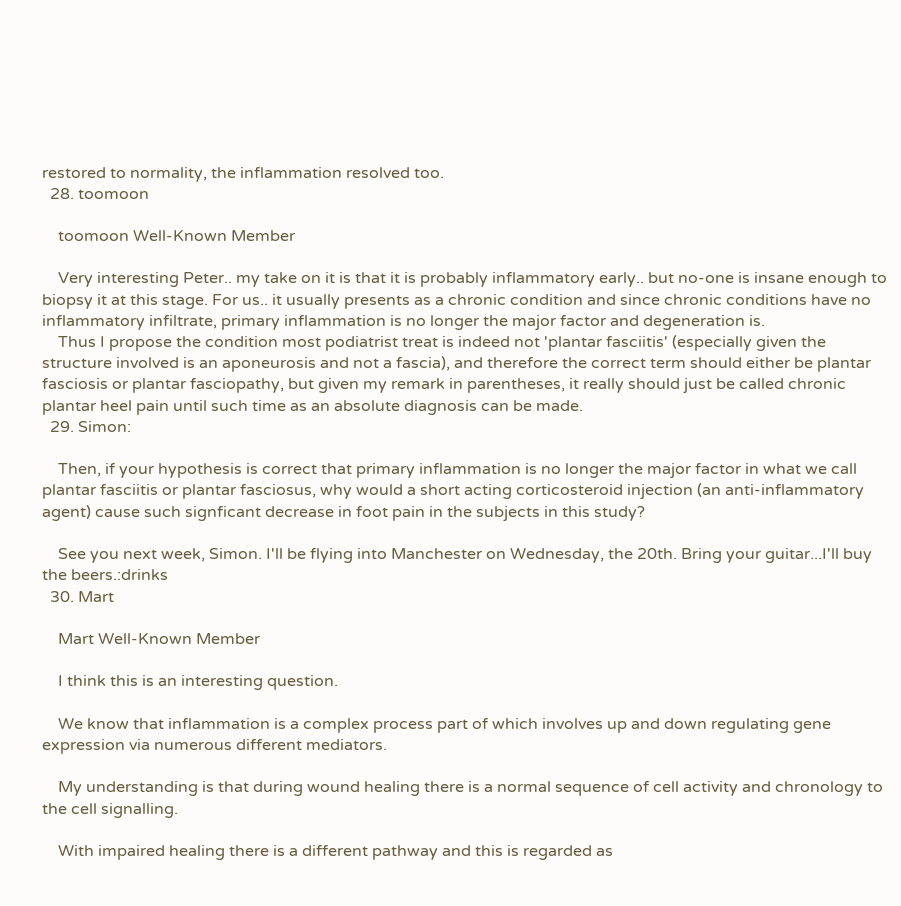restored to normality, the inflammation resolved too.
  28. toomoon

    toomoon Well-Known Member

    Very interesting Peter.. my take on it is that it is probably inflammatory early.. but no-one is insane enough to biopsy it at this stage. For us.. it usually presents as a chronic condition and since chronic conditions have no inflammatory infiltrate, primary inflammation is no longer the major factor and degeneration is.
    Thus I propose the condition most podiatrist treat is indeed not 'plantar fasciitis' (especially given the structure involved is an aponeurosis and not a fascia), and therefore the correct term should either be plantar fasciosis or plantar fasciopathy, but given my remark in parentheses, it really should just be called chronic plantar heel pain until such time as an absolute diagnosis can be made.
  29. Simon:

    Then, if your hypothesis is correct that primary inflammation is no longer the major factor in what we call plantar fasciitis or plantar fasciosus, why would a short acting corticosteroid injection (an anti-inflammatory agent) cause such signficant decrease in foot pain in the subjects in this study?

    See you next week, Simon. I'll be flying into Manchester on Wednesday, the 20th. Bring your guitar...I'll buy the beers.:drinks
  30. Mart

    Mart Well-Known Member

    I think this is an interesting question.

    We know that inflammation is a complex process part of which involves up and down regulating gene expression via numerous different mediators.

    My understanding is that during wound healing there is a normal sequence of cell activity and chronology to the cell signalling.

    With impaired healing there is a different pathway and this is regarded as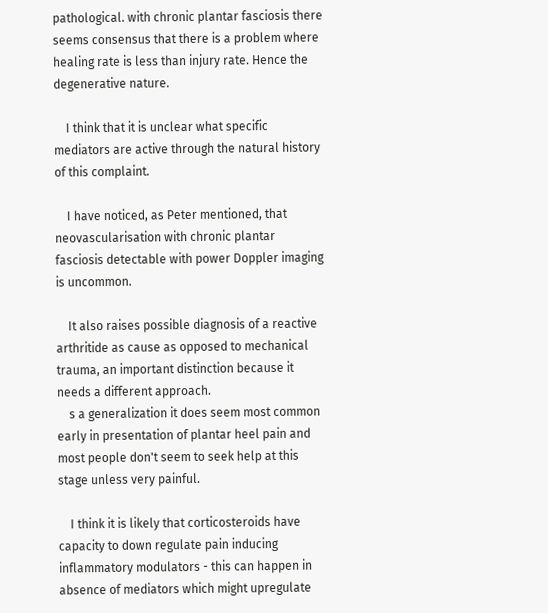pathological. with chronic plantar fasciosis there seems consensus that there is a problem where healing rate is less than injury rate. Hence the degenerative nature.

    I think that it is unclear what specific mediators are active through the natural history of this complaint.

    I have noticed, as Peter mentioned, that neovascularisation with chronic plantar fasciosis detectable with power Doppler imaging is uncommon.

    It also raises possible diagnosis of a reactive arthritide as cause as opposed to mechanical trauma, an important distinction because it needs a different approach.
    s a generalization it does seem most common early in presentation of plantar heel pain and most people don't seem to seek help at this stage unless very painful.

    I think it is likely that corticosteroids have capacity to down regulate pain inducing inflammatory modulators - this can happen in absence of mediators which might upregulate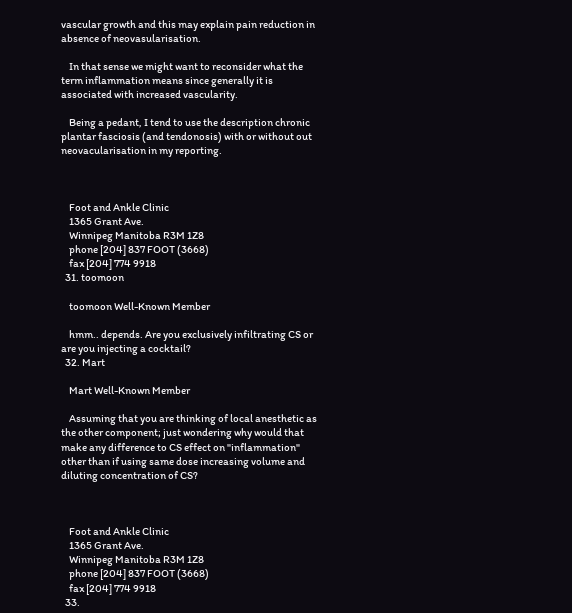vascular growth and this may explain pain reduction in absence of neovasularisation.

    In that sense we might want to reconsider what the term inflammation means since generally it is associated with increased vascularity.

    Being a pedant, I tend to use the description chronic plantar fasciosis (and tendonosis) with or without out neovacularisation in my reporting.



    Foot and Ankle Clinic
    1365 Grant Ave.
    Winnipeg Manitoba R3M 1Z8
    phone [204] 837 FOOT (3668)
    fax [204] 774 9918
  31. toomoon

    toomoon Well-Known Member

    hmm.. depends. Are you exclusively infiltrating CS or are you injecting a cocktail?
  32. Mart

    Mart Well-Known Member

    Assuming that you are thinking of local anesthetic as the other component; just wondering why would that make any difference to CS effect on "inflammation" other than if using same dose increasing volume and diluting concentration of CS?



    Foot and Ankle Clinic
    1365 Grant Ave.
    Winnipeg Manitoba R3M 1Z8
    phone [204] 837 FOOT (3668)
    fax [204] 774 9918
  33.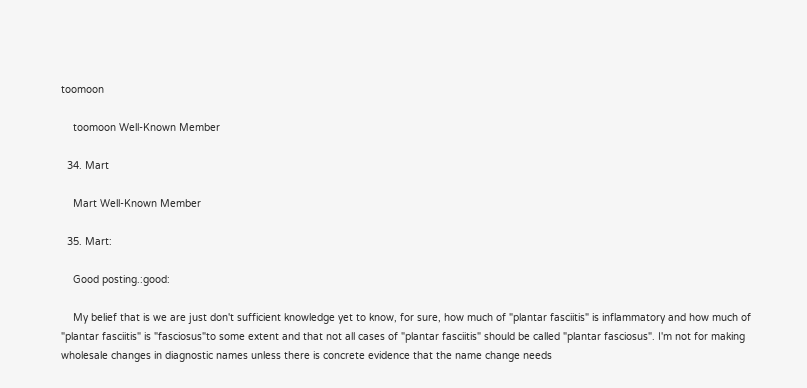toomoon

    toomoon Well-Known Member

  34. Mart

    Mart Well-Known Member

  35. Mart:

    Good posting.:good:

    My belief that is we are just don't sufficient knowledge yet to know, for sure, how much of "plantar fasciitis" is inflammatory and how much of "plantar fasciitis" is "fasciosus"to some extent and that not all cases of "plantar fasciitis" should be called "plantar fasciosus". I'm not for making wholesale changes in diagnostic names unless there is concrete evidence that the name change needs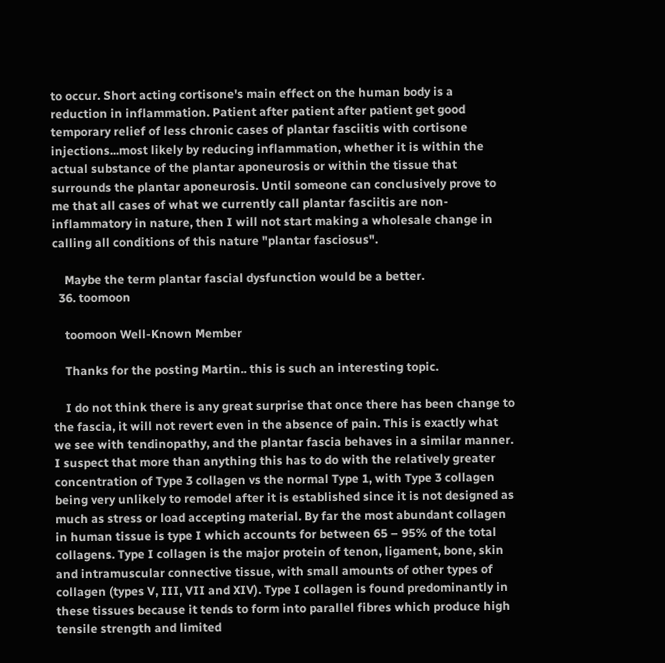to occur. Short acting cortisone's main effect on the human body is a reduction in inflammation. Patient after patient after patient get good temporary relief of less chronic cases of plantar fasciitis with cortisone injections...most likely by reducing inflammation, whether it is within the actual substance of the plantar aponeurosis or within the tissue that surrounds the plantar aponeurosis. Until someone can conclusively prove to me that all cases of what we currently call plantar fasciitis are non-inflammatory in nature, then I will not start making a wholesale change in calling all conditions of this nature "plantar fasciosus".

    Maybe the term plantar fascial dysfunction would be a better.
  36. toomoon

    toomoon Well-Known Member

    Thanks for the posting Martin.. this is such an interesting topic.

    I do not think there is any great surprise that once there has been change to the fascia, it will not revert even in the absence of pain. This is exactly what we see with tendinopathy, and the plantar fascia behaves in a similar manner. I suspect that more than anything this has to do with the relatively greater concentration of Type 3 collagen vs the normal Type 1, with Type 3 collagen being very unlikely to remodel after it is established since it is not designed as much as stress or load accepting material. By far the most abundant collagen in human tissue is type I which accounts for between 65 – 95% of the total collagens. Type I collagen is the major protein of tenon, ligament, bone, skin and intramuscular connective tissue, with small amounts of other types of collagen (types V, III, VII and XIV). Type I collagen is found predominantly in these tissues because it tends to form into parallel fibres which produce high tensile strength and limited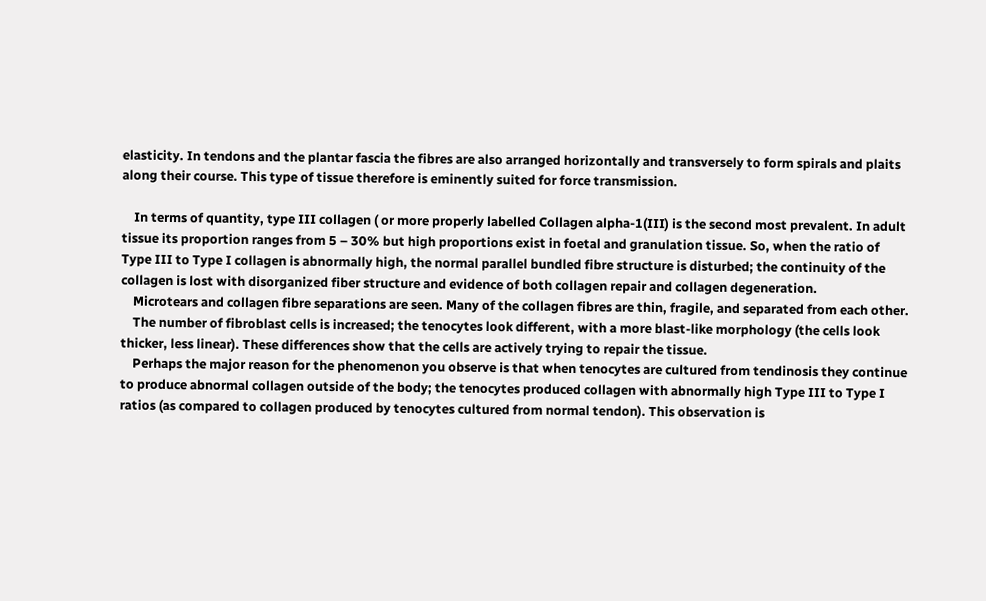elasticity. In tendons and the plantar fascia the fibres are also arranged horizontally and transversely to form spirals and plaits along their course. This type of tissue therefore is eminently suited for force transmission.

    In terms of quantity, type III collagen ( or more properly labelled Collagen alpha-1(III) is the second most prevalent. In adult tissue its proportion ranges from 5 – 30% but high proportions exist in foetal and granulation tissue. So, when the ratio of Type III to Type I collagen is abnormally high, the normal parallel bundled fibre structure is disturbed; the continuity of the collagen is lost with disorganized fiber structure and evidence of both collagen repair and collagen degeneration.
    Microtears and collagen fibre separations are seen. Many of the collagen fibres are thin, fragile, and separated from each other.
    The number of fibroblast cells is increased; the tenocytes look different, with a more blast-like morphology (the cells look thicker, less linear). These differences show that the cells are actively trying to repair the tissue.
    Perhaps the major reason for the phenomenon you observe is that when tenocytes are cultured from tendinosis they continue to produce abnormal collagen outside of the body; the tenocytes produced collagen with abnormally high Type III to Type I ratios (as compared to collagen produced by tenocytes cultured from normal tendon). This observation is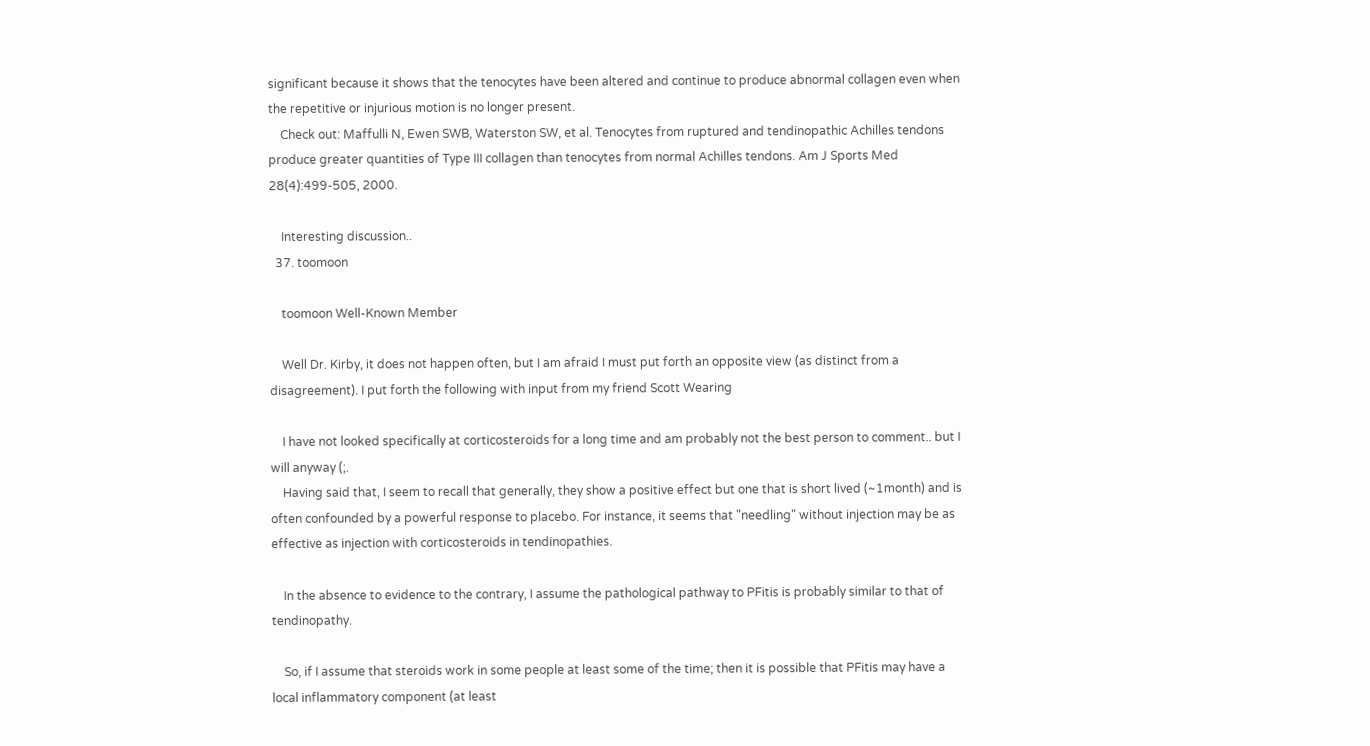significant because it shows that the tenocytes have been altered and continue to produce abnormal collagen even when the repetitive or injurious motion is no longer present.
    Check out: Maffulli N, Ewen SWB, Waterston SW, et al. Tenocytes from ruptured and tendinopathic Achilles tendons produce greater quantities of Type III collagen than tenocytes from normal Achilles tendons. Am J Sports Med 28(4):499-505, 2000.

    Interesting discussion..
  37. toomoon

    toomoon Well-Known Member

    Well Dr. Kirby, it does not happen often, but I am afraid I must put forth an opposite view (as distinct from a disagreement). I put forth the following with input from my friend Scott Wearing

    I have not looked specifically at corticosteroids for a long time and am probably not the best person to comment.. but I will anyway (;.
    Having said that, I seem to recall that generally, they show a positive effect but one that is short lived (~1month) and is often confounded by a powerful response to placebo. For instance, it seems that "needling" without injection may be as effective as injection with corticosteroids in tendinopathies.

    In the absence to evidence to the contrary, I assume the pathological pathway to PFitis is probably similar to that of tendinopathy.

    So, if I assume that steroids work in some people at least some of the time; then it is possible that PFitis may have a local inflammatory component (at least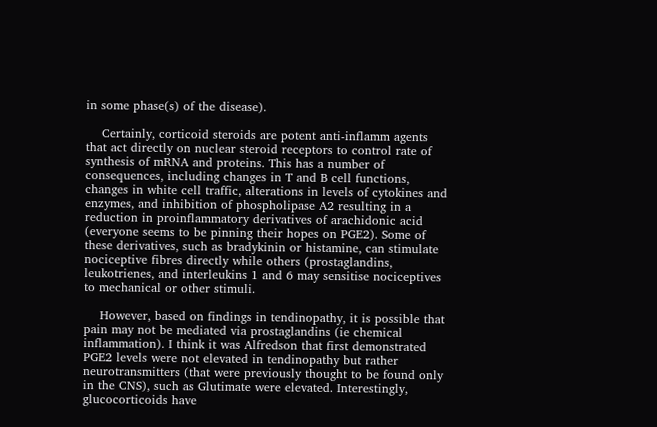in some phase(s) of the disease).

    Certainly, corticoid steroids are potent anti-inflamm agents that act directly on nuclear steroid receptors to control rate of synthesis of mRNA and proteins. This has a number of consequences, including changes in T and B cell functions, changes in white cell traffic, alterations in levels of cytokines and enzymes, and inhibition of phospholipase A2 resulting in a reduction in proinflammatory derivatives of arachidonic acid (everyone seems to be pinning their hopes on PGE2). Some of these derivatives, such as bradykinin or histamine, can stimulate nociceptive fibres directly while others (prostaglandins, leukotrienes, and interleukins 1 and 6 may sensitise nociceptives to mechanical or other stimuli.

    However, based on findings in tendinopathy, it is possible that pain may not be mediated via prostaglandins (ie chemical inflammation). I think it was Alfredson that first demonstrated PGE2 levels were not elevated in tendinopathy but rather neurotransmitters (that were previously thought to be found only in the CNS), such as Glutimate were elevated. Interestingly, glucocorticoids have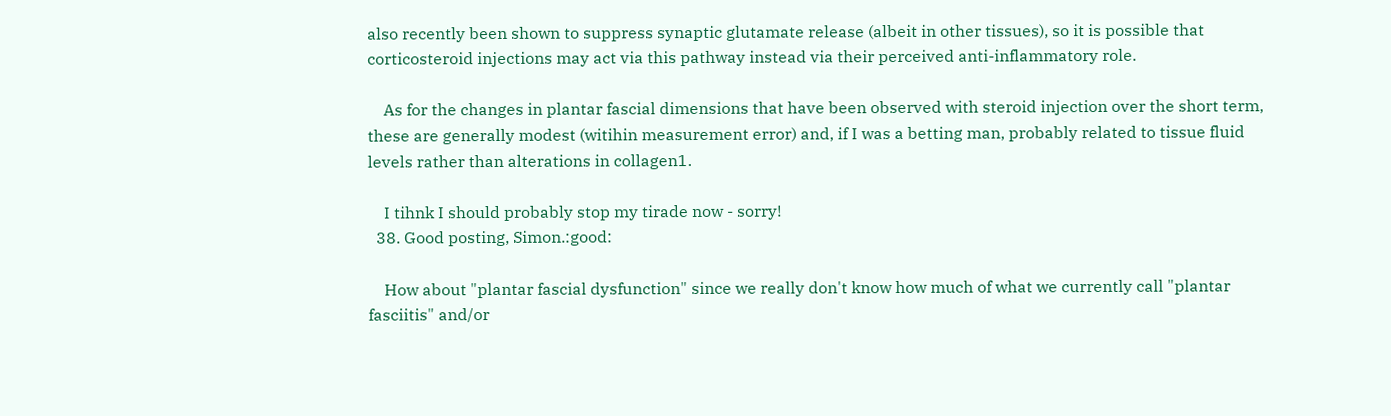also recently been shown to suppress synaptic glutamate release (albeit in other tissues), so it is possible that corticosteroid injections may act via this pathway instead via their perceived anti-inflammatory role.

    As for the changes in plantar fascial dimensions that have been observed with steroid injection over the short term, these are generally modest (witihin measurement error) and, if I was a betting man, probably related to tissue fluid levels rather than alterations in collagen1.

    I tihnk I should probably stop my tirade now - sorry!
  38. Good posting, Simon.:good:

    How about "plantar fascial dysfunction" since we really don't know how much of what we currently call "plantar fasciitis" and/or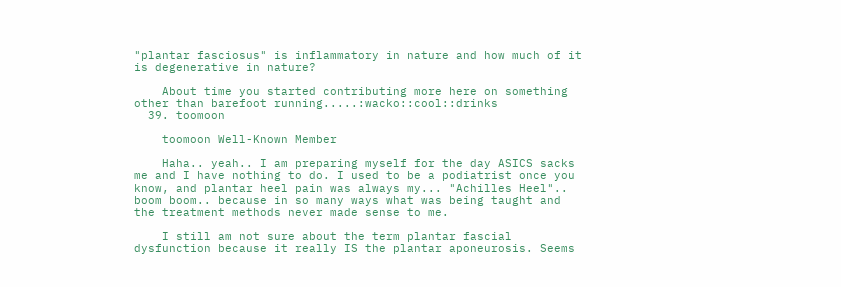"plantar fasciosus" is inflammatory in nature and how much of it is degenerative in nature?

    About time you started contributing more here on something other than barefoot running.....:wacko::cool::drinks
  39. toomoon

    toomoon Well-Known Member

    Haha.. yeah.. I am preparing myself for the day ASICS sacks me and I have nothing to do. I used to be a podiatrist once you know, and plantar heel pain was always my... "Achilles Heel".. boom boom.. because in so many ways what was being taught and the treatment methods never made sense to me.

    I still am not sure about the term plantar fascial dysfunction because it really IS the plantar aponeurosis. Seems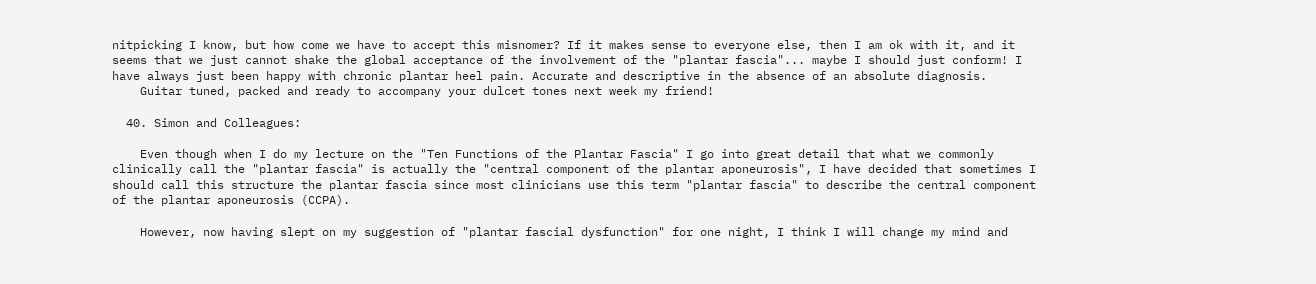nitpicking I know, but how come we have to accept this misnomer? If it makes sense to everyone else, then I am ok with it, and it seems that we just cannot shake the global acceptance of the involvement of the "plantar fascia"... maybe I should just conform! I have always just been happy with chronic plantar heel pain. Accurate and descriptive in the absence of an absolute diagnosis.
    Guitar tuned, packed and ready to accompany your dulcet tones next week my friend!

  40. Simon and Colleagues:

    Even though when I do my lecture on the "Ten Functions of the Plantar Fascia" I go into great detail that what we commonly clinically call the "plantar fascia" is actually the "central component of the plantar aponeurosis", I have decided that sometimes I should call this structure the plantar fascia since most clinicians use this term "plantar fascia" to describe the central component of the plantar aponeurosis (CCPA).

    However, now having slept on my suggestion of "plantar fascial dysfunction" for one night, I think I will change my mind and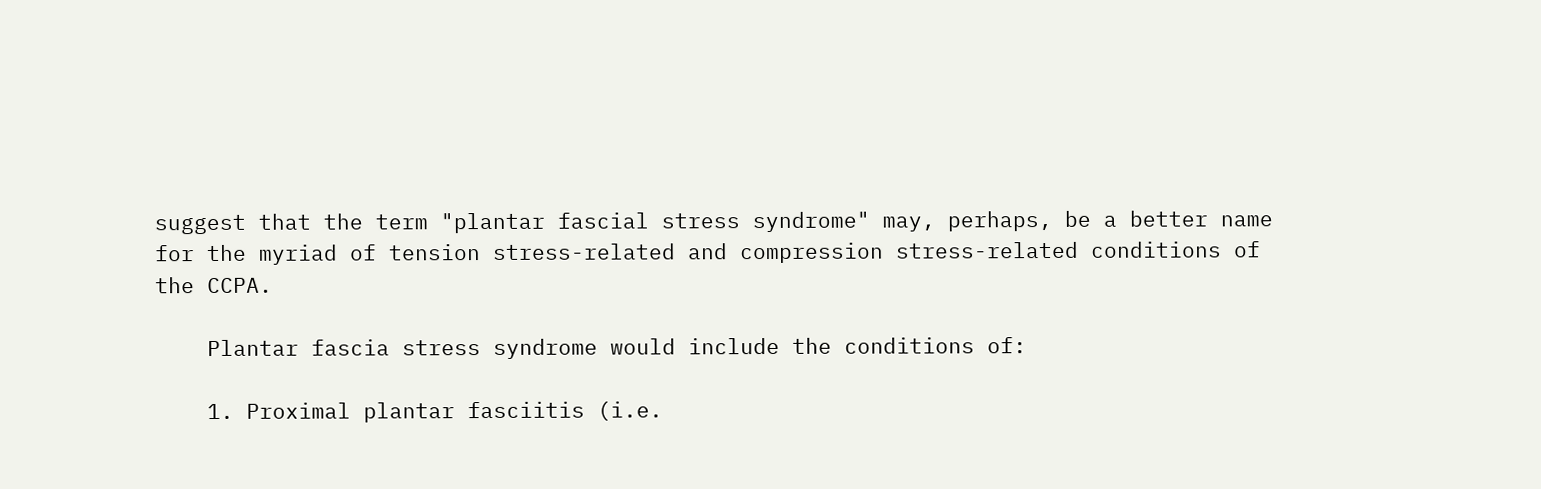suggest that the term "plantar fascial stress syndrome" may, perhaps, be a better name for the myriad of tension stress-related and compression stress-related conditions of the CCPA.

    Plantar fascia stress syndrome would include the conditions of:

    1. Proximal plantar fasciitis (i.e.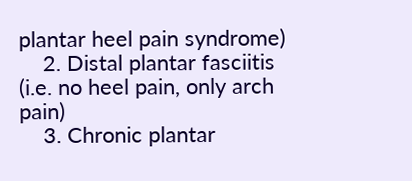plantar heel pain syndrome)
    2. Distal plantar fasciitis (i.e. no heel pain, only arch pain)
    3. Chronic plantar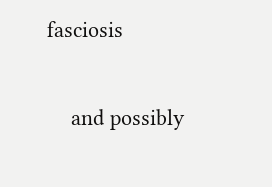fasciosis

    and possibly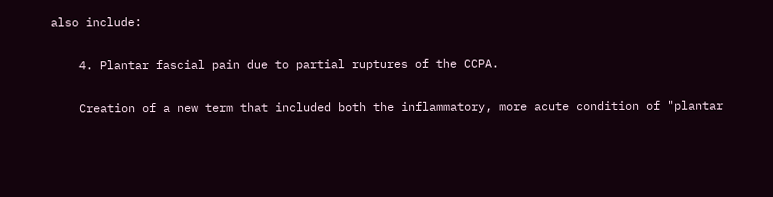also include:

    4. Plantar fascial pain due to partial ruptures of the CCPA.

    Creation of a new term that included both the inflammatory, more acute condition of "plantar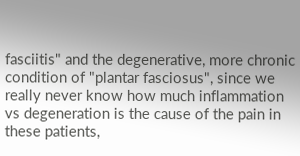fasciitis" and the degenerative, more chronic condition of "plantar fasciosus", since we really never know how much inflammation vs degeneration is the cause of the pain in these patients,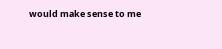would make sense to me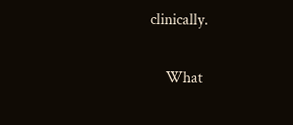clinically.

    What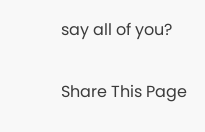say all of you?

Share This Page